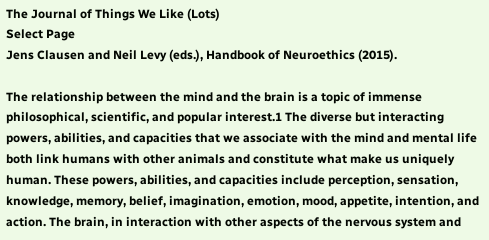The Journal of Things We Like (Lots)
Select Page
Jens Clausen and Neil Levy (eds.), Handbook of Neuroethics (2015).

The relationship between the mind and the brain is a topic of immense philosophical, scientific, and popular interest.1 The diverse but interacting powers, abilities, and capacities that we associate with the mind and mental life both link humans with other animals and constitute what make us uniquely human. These powers, abilities, and capacities include perception, sensation, knowledge, memory, belief, imagination, emotion, mood, appetite, intention, and action. The brain, in interaction with other aspects of the nervous system and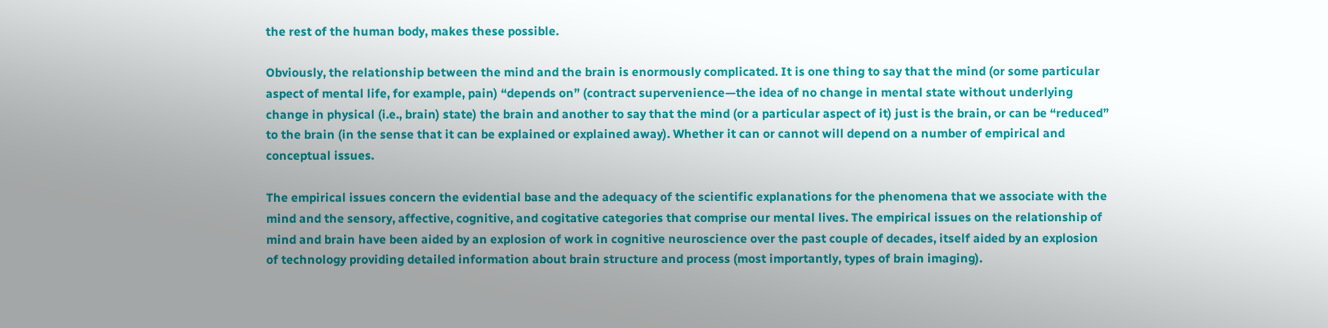the rest of the human body, makes these possible.

Obviously, the relationship between the mind and the brain is enormously complicated. It is one thing to say that the mind (or some particular aspect of mental life, for example, pain) “depends on” (contract supervenience—the idea of no change in mental state without underlying change in physical (i.e., brain) state) the brain and another to say that the mind (or a particular aspect of it) just is the brain, or can be “reduced” to the brain (in the sense that it can be explained or explained away). Whether it can or cannot will depend on a number of empirical and conceptual issues.

The empirical issues concern the evidential base and the adequacy of the scientific explanations for the phenomena that we associate with the mind and the sensory, affective, cognitive, and cogitative categories that comprise our mental lives. The empirical issues on the relationship of mind and brain have been aided by an explosion of work in cognitive neuroscience over the past couple of decades, itself aided by an explosion of technology providing detailed information about brain structure and process (most importantly, types of brain imaging).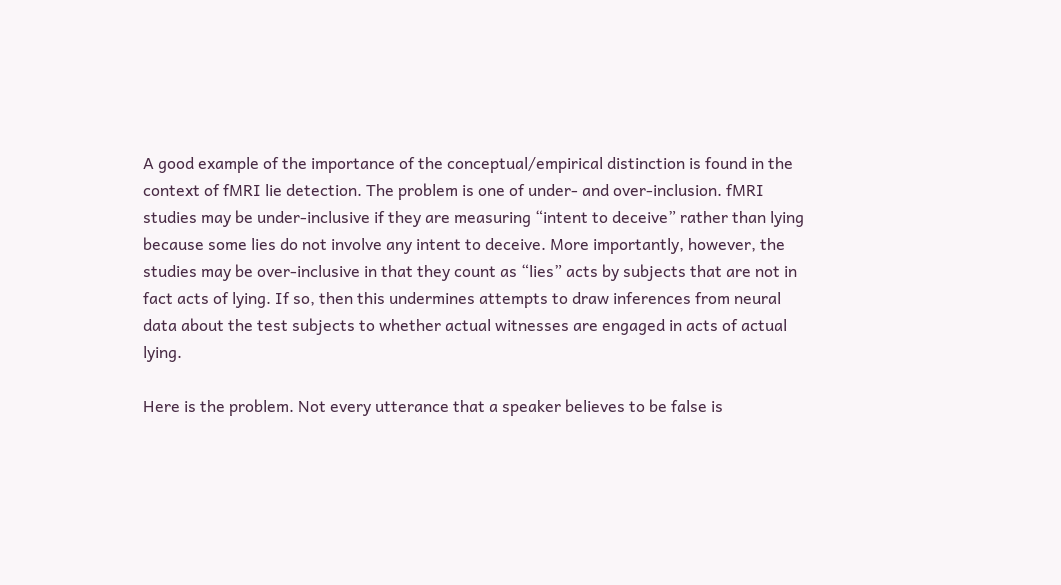A good example of the importance of the conceptual/empirical distinction is found in the context of fMRI lie detection. The problem is one of under- and over-inclusion. fMRI studies may be under-inclusive if they are measuring “intent to deceive” rather than lying because some lies do not involve any intent to deceive. More importantly, however, the studies may be over-inclusive in that they count as “lies” acts by subjects that are not in fact acts of lying. If so, then this undermines attempts to draw inferences from neural data about the test subjects to whether actual witnesses are engaged in acts of actual lying.

Here is the problem. Not every utterance that a speaker believes to be false is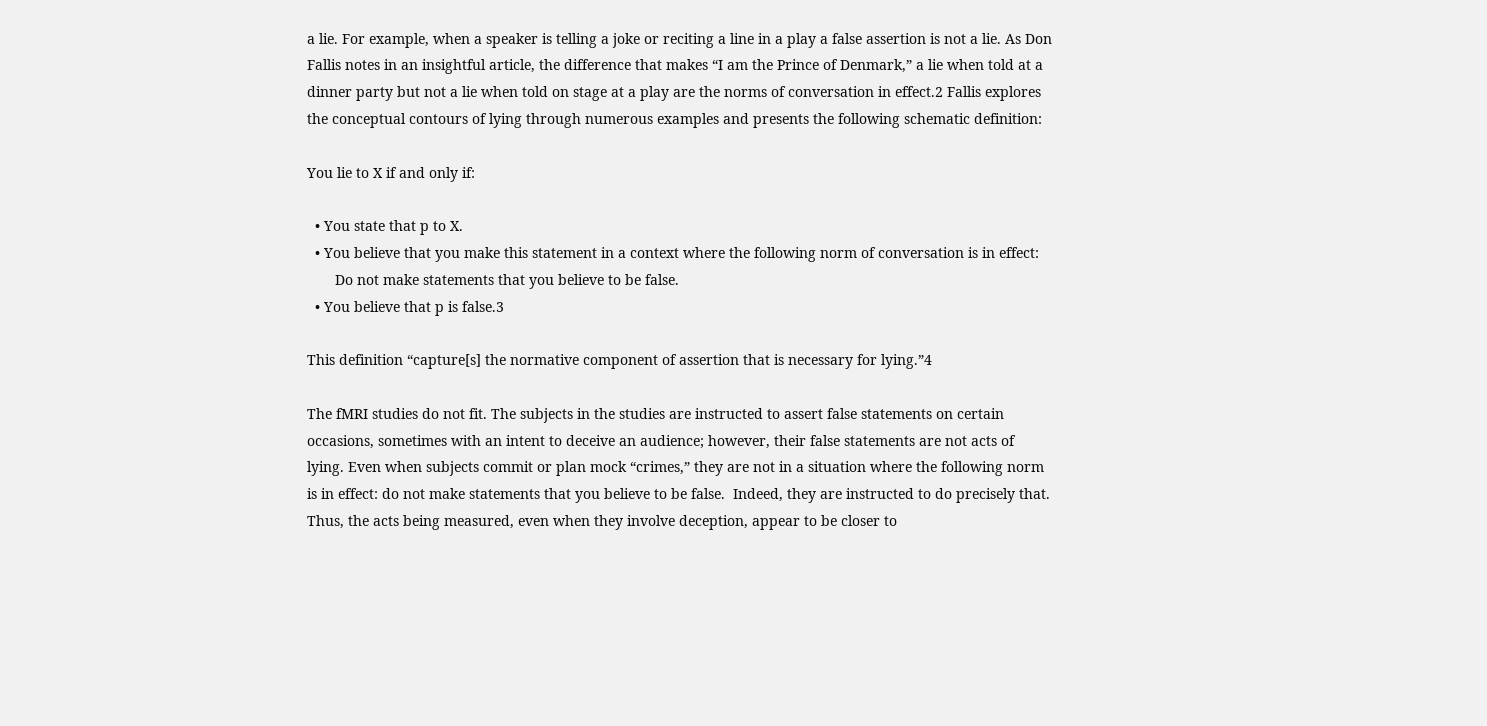a lie. For example, when a speaker is telling a joke or reciting a line in a play a false assertion is not a lie. As Don Fallis notes in an insightful article, the difference that makes “I am the Prince of Denmark,” a lie when told at a dinner party but not a lie when told on stage at a play are the norms of conversation in effect.2 Fallis explores the conceptual contours of lying through numerous examples and presents the following schematic definition:

You lie to X if and only if:

  • You state that p to X.
  • You believe that you make this statement in a context where the following norm of conversation is in effect:
       Do not make statements that you believe to be false.
  • You believe that p is false.3

This definition “capture[s] the normative component of assertion that is necessary for lying.”4

The fMRI studies do not fit. The subjects in the studies are instructed to assert false statements on certain occasions, sometimes with an intent to deceive an audience; however, their false statements are not acts of lying. Even when subjects commit or plan mock “crimes,” they are not in a situation where the following norm is in effect: do not make statements that you believe to be false.  Indeed, they are instructed to do precisely that. Thus, the acts being measured, even when they involve deception, appear to be closer to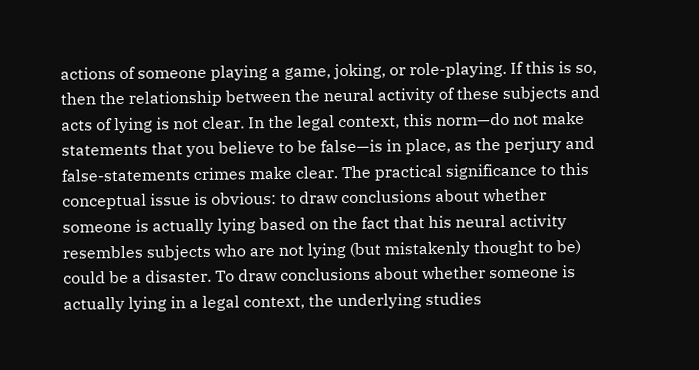actions of someone playing a game, joking, or role-playing. If this is so, then the relationship between the neural activity of these subjects and acts of lying is not clear. In the legal context, this norm—do not make statements that you believe to be false—is in place, as the perjury and false-statements crimes make clear. The practical significance to this conceptual issue is obvious: to draw conclusions about whether someone is actually lying based on the fact that his neural activity resembles subjects who are not lying (but mistakenly thought to be) could be a disaster. To draw conclusions about whether someone is actually lying in a legal context, the underlying studies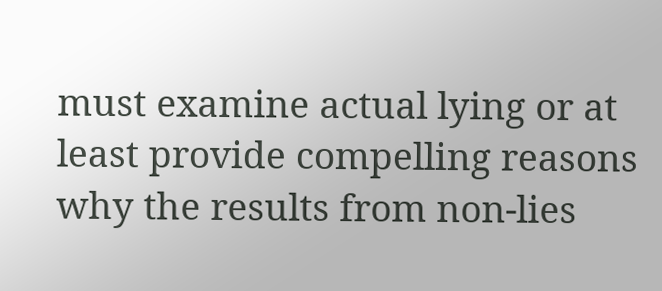must examine actual lying or at least provide compelling reasons why the results from non-lies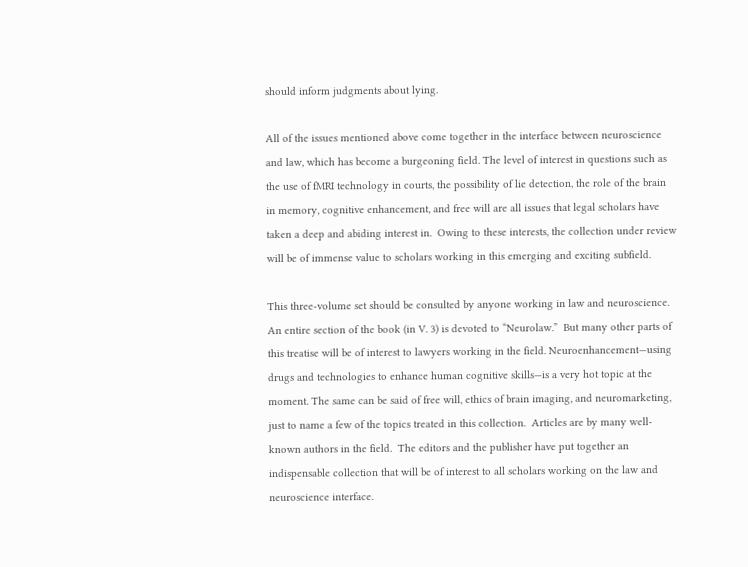should inform judgments about lying.

All of the issues mentioned above come together in the interface between neuroscience and law, which has become a burgeoning field. The level of interest in questions such as the use of fMRI technology in courts, the possibility of lie detection, the role of the brain in memory, cognitive enhancement, and free will are all issues that legal scholars have taken a deep and abiding interest in.  Owing to these interests, the collection under review will be of immense value to scholars working in this emerging and exciting subfield.

This three-volume set should be consulted by anyone working in law and neuroscience. An entire section of the book (in V. 3) is devoted to “Neurolaw.”  But many other parts of this treatise will be of interest to lawyers working in the field. Neuroenhancement—using drugs and technologies to enhance human cognitive skills—is a very hot topic at the moment. The same can be said of free will, ethics of brain imaging, and neuromarketing, just to name a few of the topics treated in this collection.  Articles are by many well-known authors in the field.  The editors and the publisher have put together an indispensable collection that will be of interest to all scholars working on the law and neuroscience interface.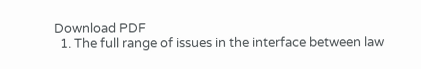Download PDF
  1. The full range of issues in the interface between law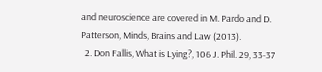and neuroscience are covered in M. Pardo and D. Patterson, Minds, Brains and Law (2013).
  2. Don Fallis, What is Lying?, 106 J. Phil. 29, 33-37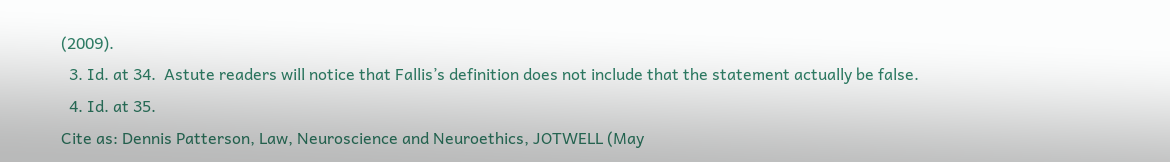(2009).
  3. Id. at 34.  Astute readers will notice that Fallis’s definition does not include that the statement actually be false.
  4. Id. at 35.
Cite as: Dennis Patterson, Law, Neuroscience and Neuroethics, JOTWELL (May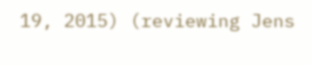19, 2015) (reviewing Jens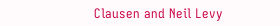Clausen and Neil Levy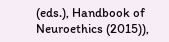(eds.), Handbook of Neuroethics (2015)),